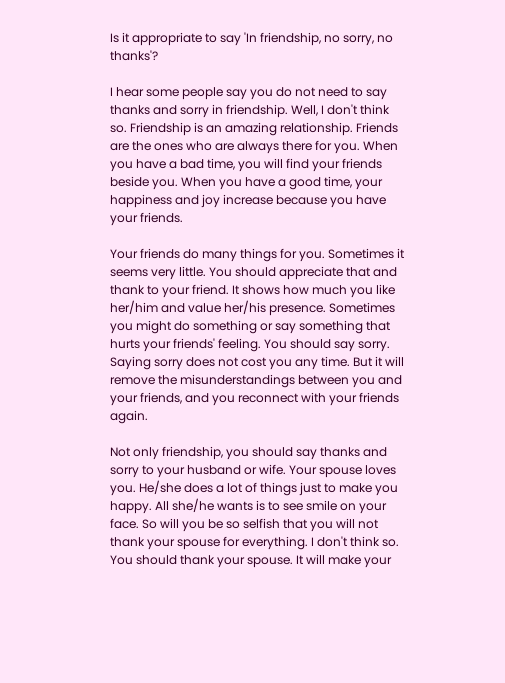Is it appropriate to say 'In friendship, no sorry, no thanks'?

I hear some people say you do not need to say thanks and sorry in friendship. Well, I don't think so. Friendship is an amazing relationship. Friends are the ones who are always there for you. When you have a bad time, you will find your friends beside you. When you have a good time, your happiness and joy increase because you have your friends.

Your friends do many things for you. Sometimes it seems very little. You should appreciate that and thank to your friend. It shows how much you like her/him and value her/his presence. Sometimes you might do something or say something that hurts your friends' feeling. You should say sorry. Saying sorry does not cost you any time. But it will remove the misunderstandings between you and your friends, and you reconnect with your friends again.

Not only friendship, you should say thanks and sorry to your husband or wife. Your spouse loves you. He/she does a lot of things just to make you happy. All she/he wants is to see smile on your face. So will you be so selfish that you will not thank your spouse for everything. I don't think so. You should thank your spouse. It will make your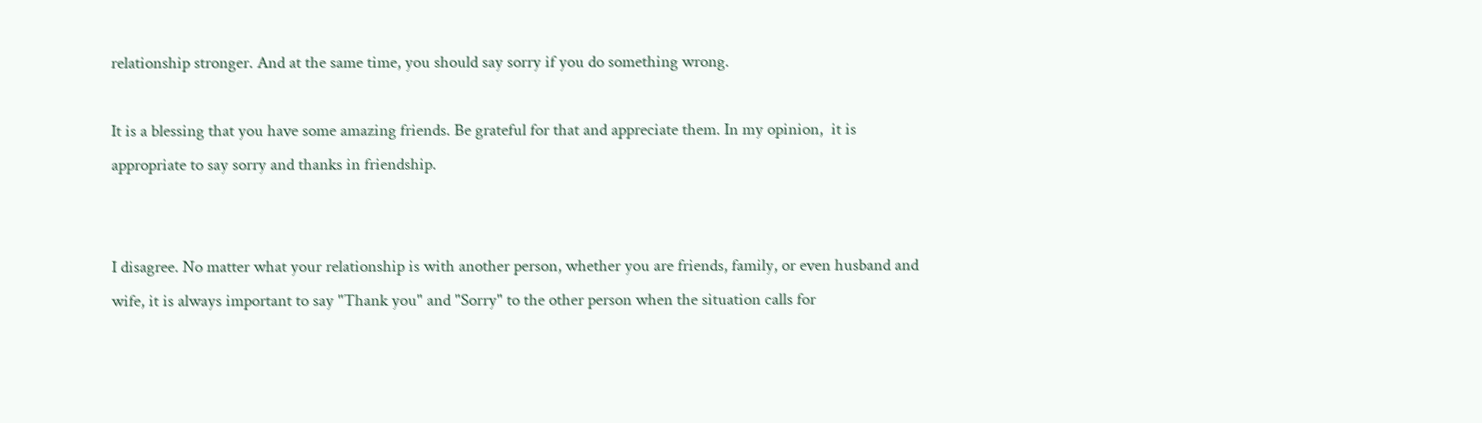relationship stronger. And at the same time, you should say sorry if you do something wrong.

It is a blessing that you have some amazing friends. Be grateful for that and appreciate them. In my opinion,  it is appropriate to say sorry and thanks in friendship.


I disagree. No matter what your relationship is with another person, whether you are friends, family, or even husband and wife, it is always important to say "Thank you" and "Sorry" to the other person when the situation calls for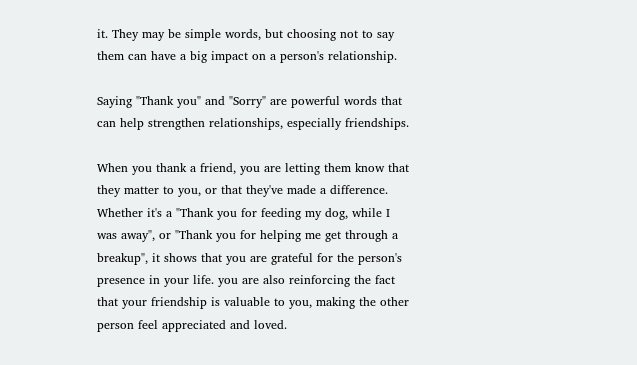it. They may be simple words, but choosing not to say them can have a big impact on a person's relationship.

Saying "Thank you" and "Sorry" are powerful words that can help strengthen relationships, especially friendships.

When you thank a friend, you are letting them know that they matter to you, or that they've made a difference. Whether it's a "Thank you for feeding my dog, while I was away", or "Thank you for helping me get through a breakup", it shows that you are grateful for the person's presence in your life. you are also reinforcing the fact that your friendship is valuable to you, making the other person feel appreciated and loved.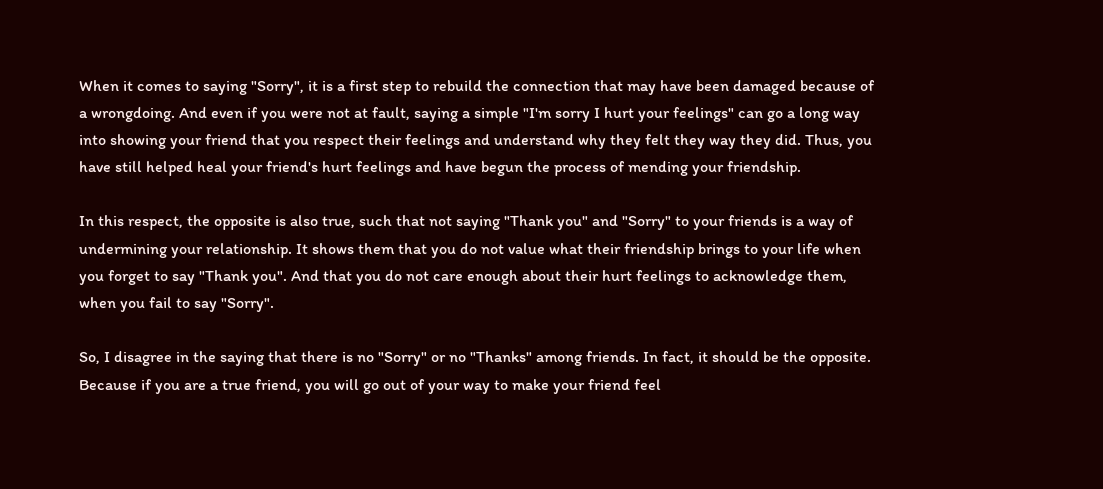When it comes to saying "Sorry", it is a first step to rebuild the connection that may have been damaged because of a wrongdoing. And even if you were not at fault, saying a simple "I'm sorry I hurt your feelings" can go a long way into showing your friend that you respect their feelings and understand why they felt they way they did. Thus, you have still helped heal your friend's hurt feelings and have begun the process of mending your friendship.

In this respect, the opposite is also true, such that not saying "Thank you" and "Sorry" to your friends is a way of undermining your relationship. It shows them that you do not value what their friendship brings to your life when you forget to say "Thank you". And that you do not care enough about their hurt feelings to acknowledge them, when you fail to say "Sorry".

So, I disagree in the saying that there is no "Sorry" or no "Thanks" among friends. In fact, it should be the opposite. Because if you are a true friend, you will go out of your way to make your friend feel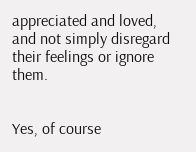appreciated and loved, and not simply disregard their feelings or ignore them.


Yes, of course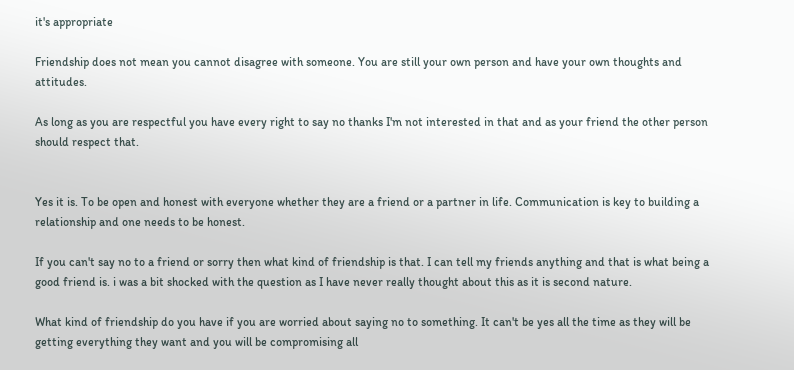it's appropriate

Friendship does not mean you cannot disagree with someone. You are still your own person and have your own thoughts and attitudes.

As long as you are respectful you have every right to say no thanks I'm not interested in that and as your friend the other person should respect that.


Yes it is. To be open and honest with everyone whether they are a friend or a partner in life. Communication is key to building a relationship and one needs to be honest.

If you can't say no to a friend or sorry then what kind of friendship is that. I can tell my friends anything and that is what being a good friend is. i was a bit shocked with the question as I have never really thought about this as it is second nature.

What kind of friendship do you have if you are worried about saying no to something. It can't be yes all the time as they will be getting everything they want and you will be compromising all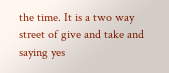the time. It is a two way street of give and take and saying yes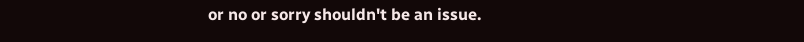or no or sorry shouldn't be an issue.